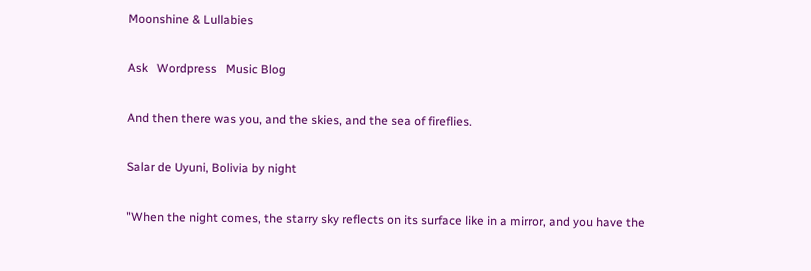Moonshine & Lullabies

Ask   Wordpress   Music Blog

And then there was you, and the skies, and the sea of fireflies.

Salar de Uyuni, Bolivia by night

"When the night comes, the starry sky reflects on its surface like in a mirror, and you have the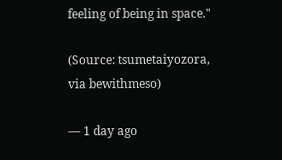feeling of being in space."

(Source: tsumetaiyozora, via bewithmeso)

— 1 day ago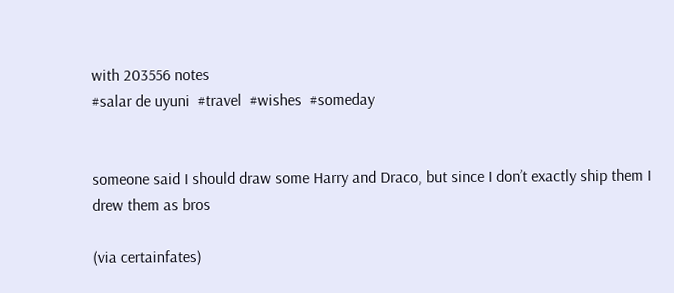with 203556 notes
#salar de uyuni  #travel  #wishes  #someday


someone said I should draw some Harry and Draco, but since I don’t exactly ship them I drew them as bros

(via certainfates)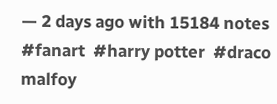— 2 days ago with 15184 notes
#fanart  #harry potter  #draco malfoy